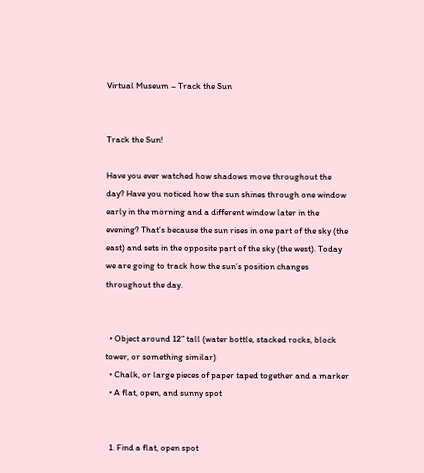Virtual Museum – Track the Sun


Track the Sun!

Have you ever watched how shadows move throughout the day? Have you noticed how the sun shines through one window early in the morning and a different window later in the evening? That’s because the sun rises in one part of the sky (the east) and sets in the opposite part of the sky (the west). Today we are going to track how the sun’s position changes throughout the day.


  • Object around 12” tall (water bottle, stacked rocks, block tower, or something similar)
  • Chalk, or large pieces of paper taped together and a marker
  • A flat, open, and sunny spot


  1. Find a flat, open spot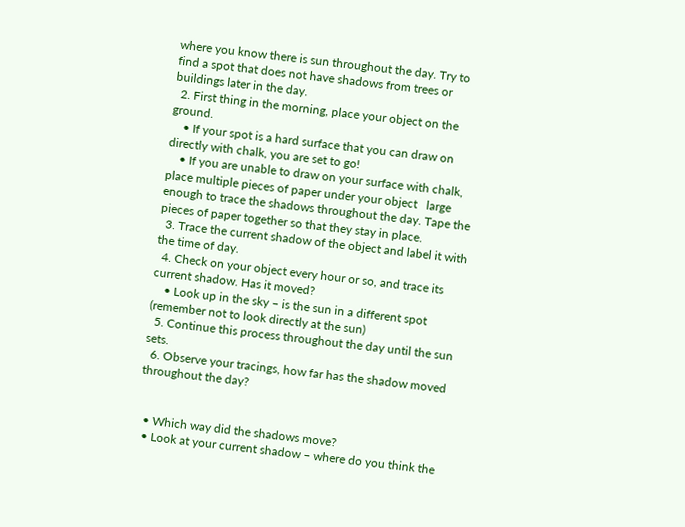where you know there is sun throughout the day. Try to find a spot that does not have shadows from trees or buildings later in the day.
  2. First thing in the morning, place your object on the ground.
    • If your spot is a hard surface that you can draw on directly with chalk, you are set to go!
    • If you are unable to draw on your surface with chalk, place multiple pieces of paper under your object   large enough to trace the shadows throughout the day. Tape the pieces of paper together so that they stay in place.
  3. Trace the current shadow of the object and label it with the time of day.
  4. Check on your object every hour or so, and trace its current shadow. Has it moved?
    • Look up in the sky – is the sun in a different spot (remember not to look directly at the sun)
  5. Continue this process throughout the day until the sun sets.
  6. Observe your tracings, how far has the shadow moved throughout the day?


  • Which way did the shadows move?
  • Look at your current shadow – where do you think the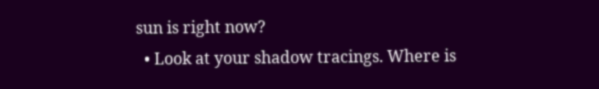sun is right now?
  • Look at your shadow tracings. Where is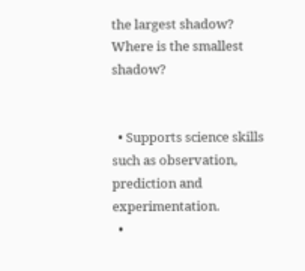the largest shadow? Where is the smallest shadow?


  • Supports science skills such as observation, prediction and experimentation.
  •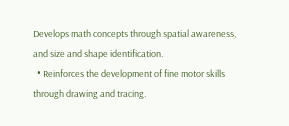Develops math concepts through spatial awareness, and size and shape identification.
  • Reinforces the development of fine motor skills through drawing and tracing.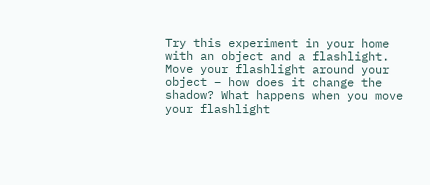Try this experiment in your home with an object and a flashlight. Move your flashlight around your object – how does it change the shadow? What happens when you move your flashlight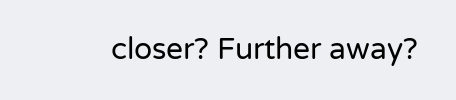closer? Further away?